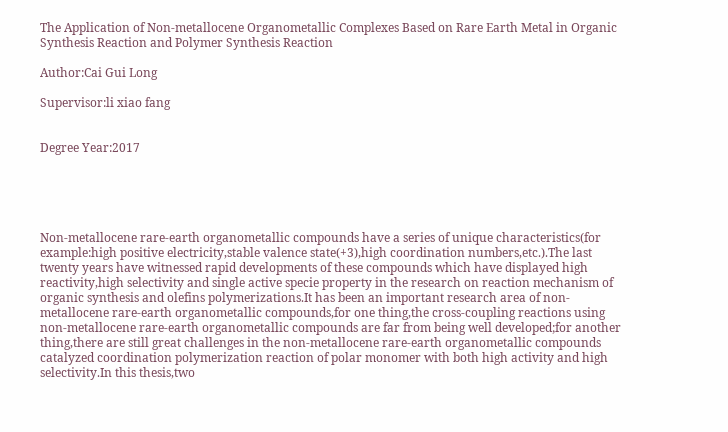The Application of Non-metallocene Organometallic Complexes Based on Rare Earth Metal in Organic Synthesis Reaction and Polymer Synthesis Reaction

Author:Cai Gui Long

Supervisor:li xiao fang


Degree Year:2017





Non-metallocene rare-earth organometallic compounds have a series of unique characteristics(for example:high positive electricity,stable valence state(+3),high coordination numbers,etc.).The last twenty years have witnessed rapid developments of these compounds which have displayed high reactivity,high selectivity and single active specie property in the research on reaction mechanism of organic synthesis and olefins polymerizations.It has been an important research area of non-metallocene rare-earth organometallic compounds,for one thing,the cross-coupling reactions using non-metallocene rare-earth organometallic compounds are far from being well developed;for another thing,there are still great challenges in the non-metallocene rare-earth organometallic compounds catalyzed coordination polymerization reaction of polar monomer with both high activity and high selectivity.In this thesis,two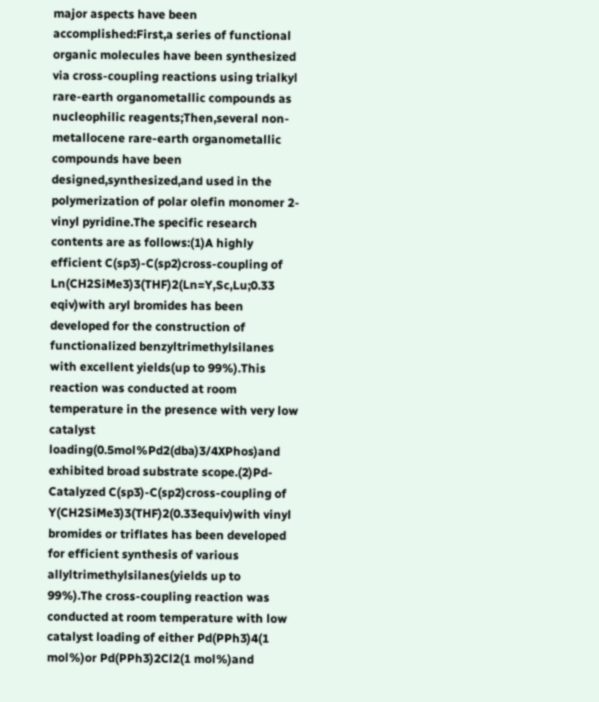major aspects have been accomplished:First,a series of functional organic molecules have been synthesized via cross-coupling reactions using trialkyl rare-earth organometallic compounds as nucleophilic reagents;Then,several non-metallocene rare-earth organometallic compounds have been designed,synthesized,and used in the polymerization of polar olefin monomer 2-vinyl pyridine.The specific research contents are as follows:(1)A highly efficient C(sp3)-C(sp2)cross-coupling of Ln(CH2SiMe3)3(THF)2(Ln=Y,Sc,Lu;0.33 eqiv)with aryl bromides has been developed for the construction of functionalized benzyltrimethylsilanes with excellent yields(up to 99%).This reaction was conducted at room temperature in the presence with very low catalyst loading(0.5mol%Pd2(dba)3/4XPhos)and exhibited broad substrate scope.(2)Pd-Catalyzed C(sp3)-C(sp2)cross-coupling of Y(CH2SiMe3)3(THF)2(0.33equiv)with vinyl bromides or triflates has been developed for efficient synthesis of various allyltrimethylsilanes(yields up to 99%).The cross-coupling reaction was conducted at room temperature with low catalyst loading of either Pd(PPh3)4(1 mol%)or Pd(PPh3)2Cl2(1 mol%)and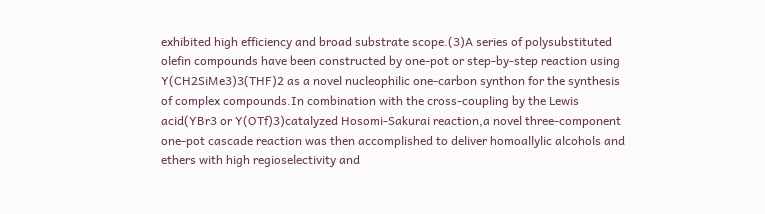exhibited high efficiency and broad substrate scope.(3)A series of polysubstituted olefin compounds have been constructed by one-pot or step-by-step reaction using Y(CH2SiMe3)3(THF)2 as a novel nucleophilic one-carbon synthon for the synthesis of complex compounds.In combination with the cross-coupling by the Lewis acid(YBr3 or Y(OTf)3)catalyzed Hosomi-Sakurai reaction,a novel three-component one-pot cascade reaction was then accomplished to deliver homoallylic alcohols and ethers with high regioselectivity and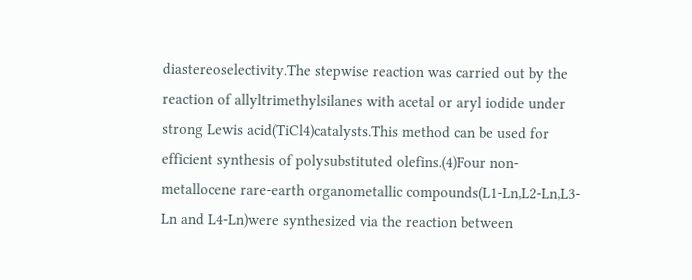diastereoselectivity.The stepwise reaction was carried out by the reaction of allyltrimethylsilanes with acetal or aryl iodide under strong Lewis acid(TiCl4)catalysts.This method can be used for efficient synthesis of polysubstituted olefins.(4)Four non-metallocene rare-earth organometallic compounds(L1-Ln,L2-Ln,L3-Ln and L4-Ln)were synthesized via the reaction between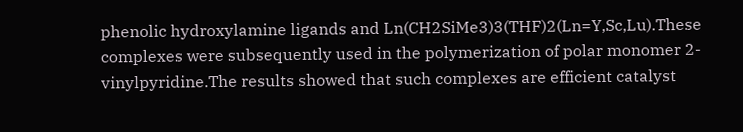phenolic hydroxylamine ligands and Ln(CH2SiMe3)3(THF)2(Ln=Y,Sc,Lu).These complexes were subsequently used in the polymerization of polar monomer 2-vinylpyridine.The results showed that such complexes are efficient catalyst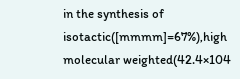in the synthesis of isotactic([mmmm]=67%),high molecular weighted(42.4×104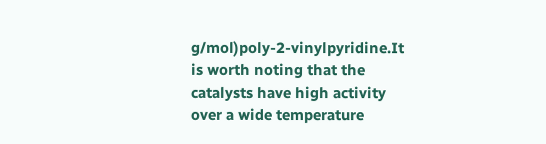g/mol)poly-2-vinylpyridine.It is worth noting that the catalysts have high activity over a wide temperature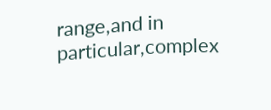range,and in particular,complex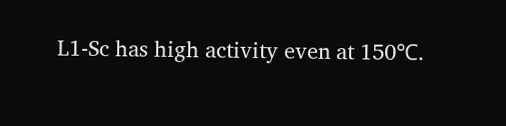L1-Sc has high activity even at 150℃.